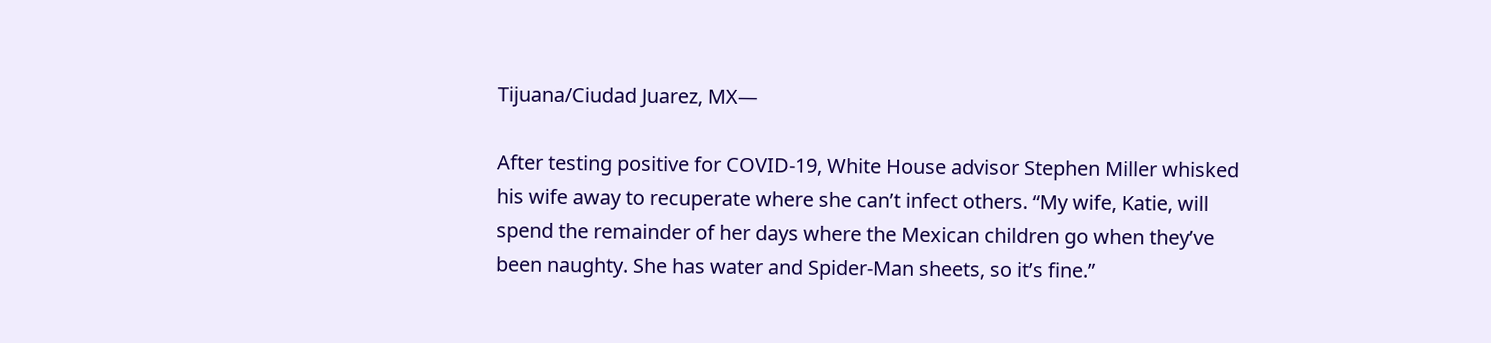Tijuana/Ciudad Juarez, MX—

After testing positive for COVID-19, White House advisor Stephen Miller whisked his wife away to recuperate where she can’t infect others. “My wife, Katie, will spend the remainder of her days where the Mexican children go when they’ve been naughty. She has water and Spider-Man sheets, so it’s fine.”